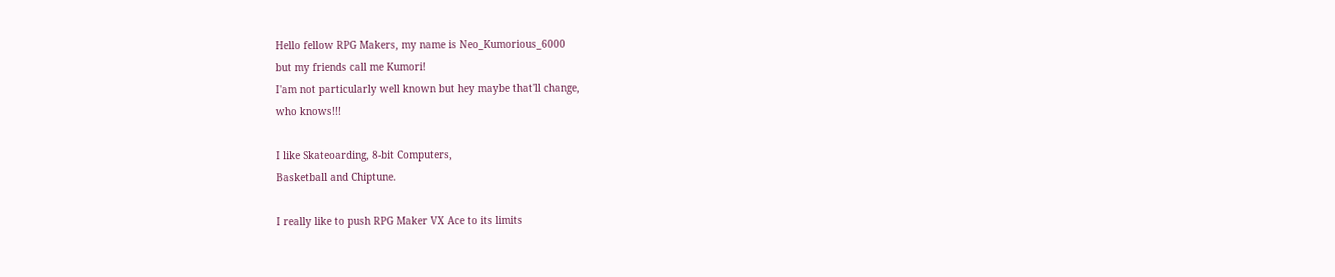Hello fellow RPG Makers, my name is Neo_Kumorious_6000
but my friends call me Kumori!
I'am not particularly well known but hey maybe that'll change,
who knows!!!

I like Skateoarding, 8-bit Computers,
Basketball and Chiptune.

I really like to push RPG Maker VX Ace to its limits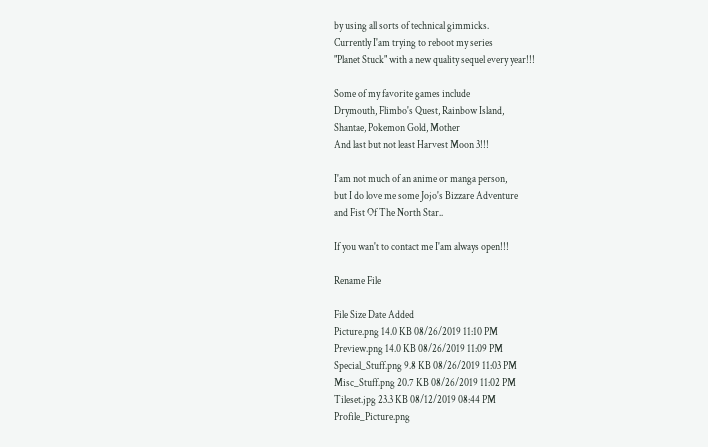by using all sorts of technical gimmicks.
Currently I'am trying to reboot my series
"Planet Stuck" with a new quality sequel every year!!!

Some of my favorite games include
Drymouth, Flimbo's Quest, Rainbow Island,
Shantae, Pokemon Gold, Mother
And last but not least Harvest Moon 3!!!

I'am not much of an anime or manga person,
but I do love me some Jojo's Bizzare Adventure
and Fist Of The North Star..

If you wan't to contact me I'am always open!!!

Rename File

File Size Date Added
Picture.png 14.0 KB 08/26/2019 11:10 PM
Preview.png 14.0 KB 08/26/2019 11:09 PM
Special_Stuff.png 9.8 KB 08/26/2019 11:03 PM
Misc_Stuff.png 20.7 KB 08/26/2019 11:02 PM
Tileset.jpg 23.3 KB 08/12/2019 08:44 PM
Profile_Picture.png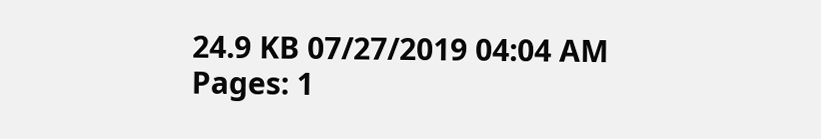24.9 KB 07/27/2019 04:04 AM
Pages: 1